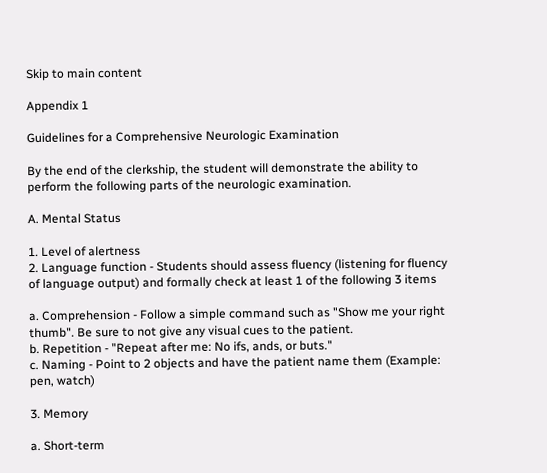Skip to main content

Appendix 1

Guidelines for a Comprehensive Neurologic Examination

By the end of the clerkship, the student will demonstrate the ability to perform the following parts of the neurologic examination.

A. Mental Status

1. Level of alertness
2. Language function - Students should assess fluency (listening for fluency of language output) and formally check at least 1 of the following 3 items

a. Comprehension - Follow a simple command such as "Show me your right thumb". Be sure to not give any visual cues to the patient.
b. Repetition - "Repeat after me: No ifs, ands, or buts."
c. Naming - Point to 2 objects and have the patient name them (Example: pen, watch)

3. Memory

a. Short-term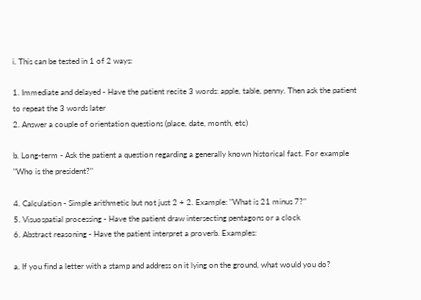i. This can be tested in 1 of 2 ways:

1. Immediate and delayed - Have the patient recite 3 words: apple, table, penny. Then ask the patient to repeat the 3 words later
2. Answer a couple of orientation questions (place, date, month, etc)

b. Long-term - Ask the patient a question regarding a generally known historical fact. For example "Who is the president?"

4. Calculation - Simple arithmetic but not just 2 + 2. Example: "What is 21 minus 7?"
5. Visuospatial processing - Have the patient draw intersecting pentagons or a clock
6. Abstract reasoning - Have the patient interpret a proverb. Examples:

a. If you find a letter with a stamp and address on it lying on the ground, what would you do?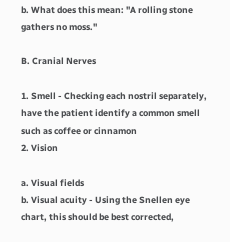b. What does this mean: "A rolling stone gathers no moss."

B. Cranial Nerves

1. Smell - Checking each nostril separately, have the patient identify a common smell such as coffee or cinnamon
2. Vision

a. Visual fields
b. Visual acuity - Using the Snellen eye chart, this should be best corrected,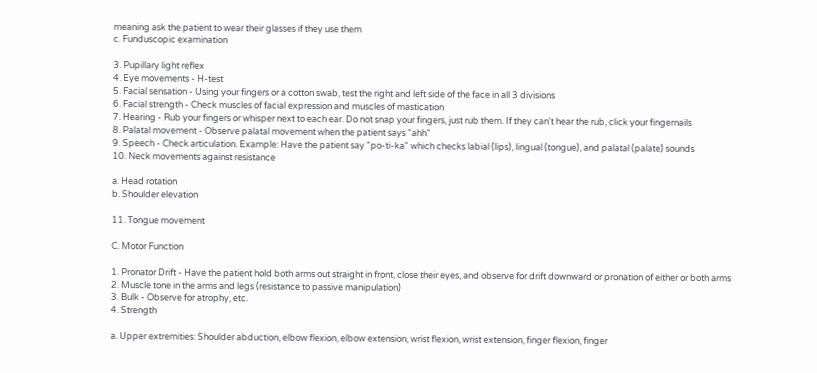meaning ask the patient to wear their glasses if they use them
c. Funduscopic examination

3. Pupillary light reflex
4. Eye movements - H-test
5. Facial sensation - Using your fingers or a cotton swab, test the right and left side of the face in all 3 divisions
6. Facial strength - Check muscles of facial expression and muscles of mastication
7. Hearing - Rub your fingers or whisper next to each ear. Do not snap your fingers, just rub them. If they can't hear the rub, click your fingernails
8. Palatal movement - Observe palatal movement when the patient says "ahh"
9. Speech - Check articulation. Example: Have the patient say "po-ti-ka" which checks labial (lips), lingual (tongue), and palatal (palate) sounds
10. Neck movements against resistance

a. Head rotation
b. Shoulder elevation

11. Tongue movement

C. Motor Function

1. Pronator Drift - Have the patient hold both arms out straight in front, close their eyes, and observe for drift downward or pronation of either or both arms
2. Muscle tone in the arms and legs (resistance to passive manipulation)
3. Bulk - Observe for atrophy, etc.
4. Strength

a. Upper extremities: Shoulder abduction, elbow flexion, elbow extension, wrist flexion, wrist extension, finger flexion, finger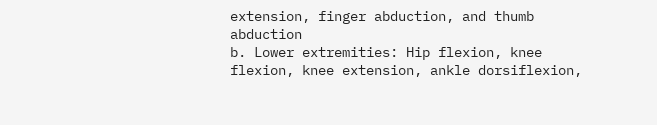extension, finger abduction, and thumb abduction
b. Lower extremities: Hip flexion, knee flexion, knee extension, ankle dorsiflexion,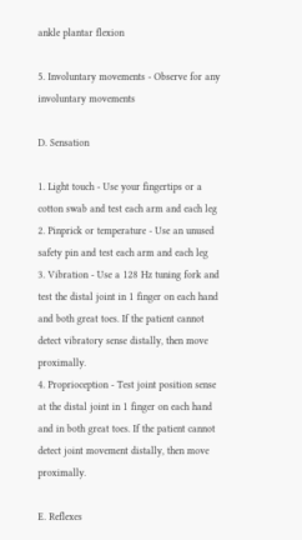ankle plantar flexion

5. Involuntary movements - Observe for any involuntary movements

D. Sensation

1. Light touch - Use your fingertips or a cotton swab and test each arm and each leg
2. Pinprick or temperature - Use an unused safety pin and test each arm and each leg
3. Vibration - Use a 128 Hz tuning fork and test the distal joint in 1 finger on each hand and both great toes. If the patient cannot detect vibratory sense distally, then move proximally.
4. Proprioception - Test joint position sense at the distal joint in 1 finger on each hand and in both great toes. If the patient cannot detect joint movement distally, then move proximally.

E. Reflexes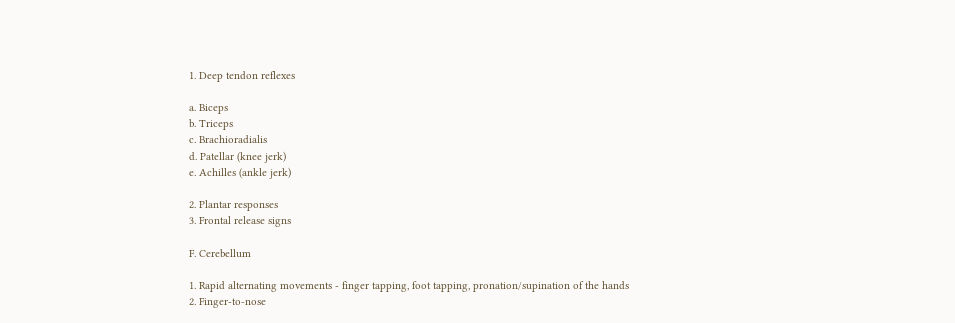1. Deep tendon reflexes

a. Biceps
b. Triceps
c. Brachioradialis
d. Patellar (knee jerk)
e. Achilles (ankle jerk)

2. Plantar responses
3. Frontal release signs

F. Cerebellum

1. Rapid alternating movements - finger tapping, foot tapping, pronation/supination of the hands
2. Finger-to-nose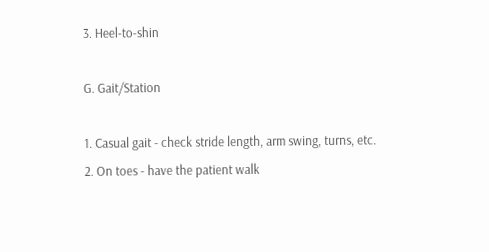3. Heel-to-shin

G. Gait/Station

1. Casual gait - check stride length, arm swing, turns, etc.
2. On toes - have the patient walk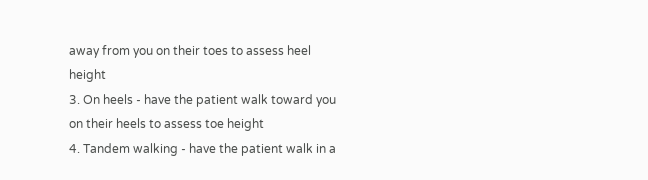away from you on their toes to assess heel height
3. On heels - have the patient walk toward you on their heels to assess toe height
4. Tandem walking - have the patient walk in a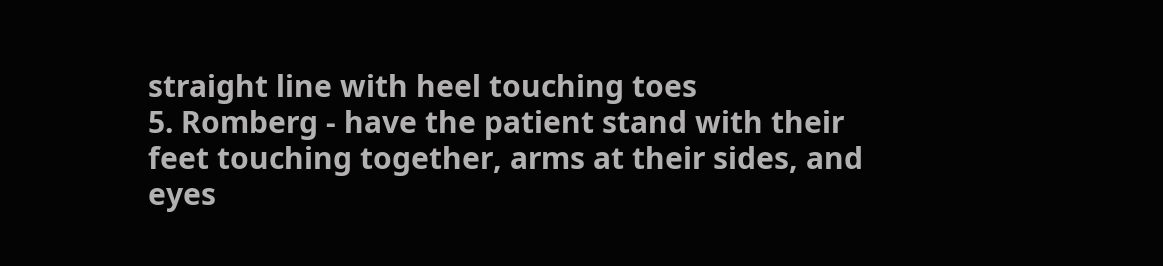straight line with heel touching toes
5. Romberg - have the patient stand with their feet touching together, arms at their sides, and eyes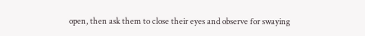open, then ask them to close their eyes and observe for swaying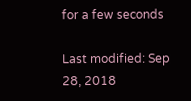for a few seconds

Last modified: Sep 28, 2018